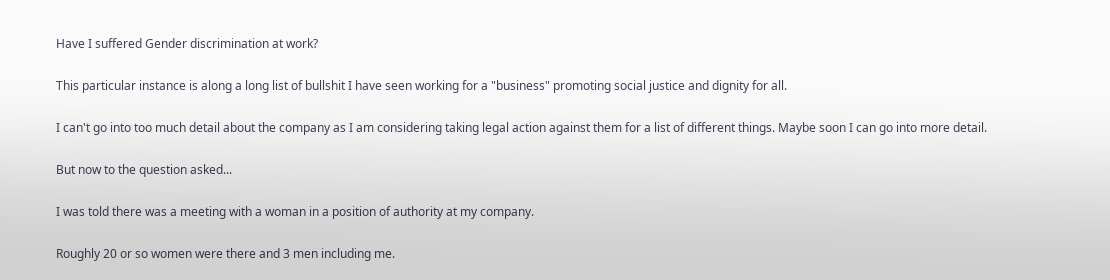Have I suffered Gender discrimination at work?

This particular instance is along a long list of bullshit I have seen working for a "business" promoting social justice and dignity for all.

I can't go into too much detail about the company as I am considering taking legal action against them for a list of different things. Maybe soon I can go into more detail.

But now to the question asked...

I was told there was a meeting with a woman in a position of authority at my company.

Roughly 20 or so women were there and 3 men including me.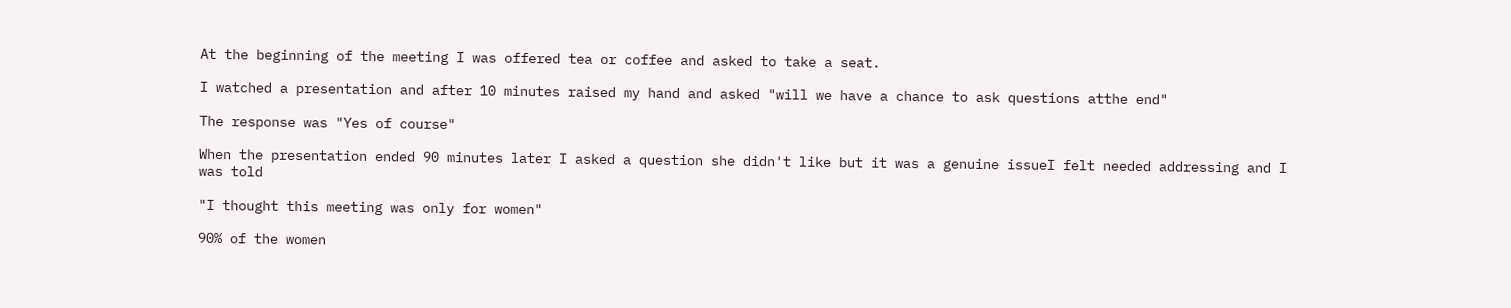At the beginning of the meeting I was offered tea or coffee and asked to take a seat.

I watched a presentation and after 10 minutes raised my hand and asked "will we have a chance to ask questions atthe end"

The response was "Yes of course"

When the presentation ended 90 minutes later I asked a question she didn't like but it was a genuine issueI felt needed addressing and I was told

"I thought this meeting was only for women"

90% of the women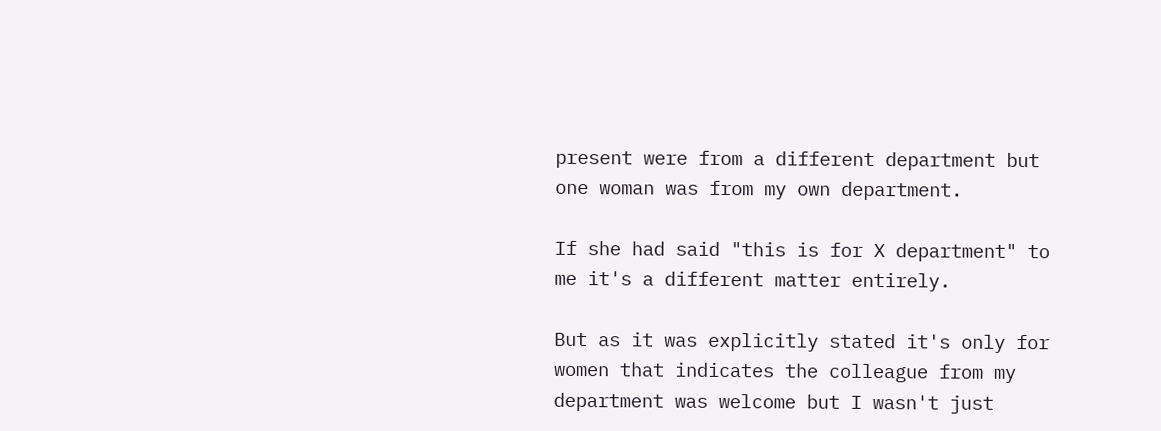present were from a different department but one woman was from my own department.

If she had said "this is for X department" to me it's a different matter entirely.

But as it was explicitly stated it's only for women that indicates the colleague from my department was welcome but I wasn't just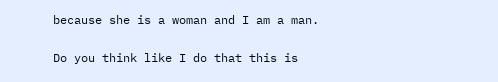because she is a woman and I am a man.

Do you think like I do that this is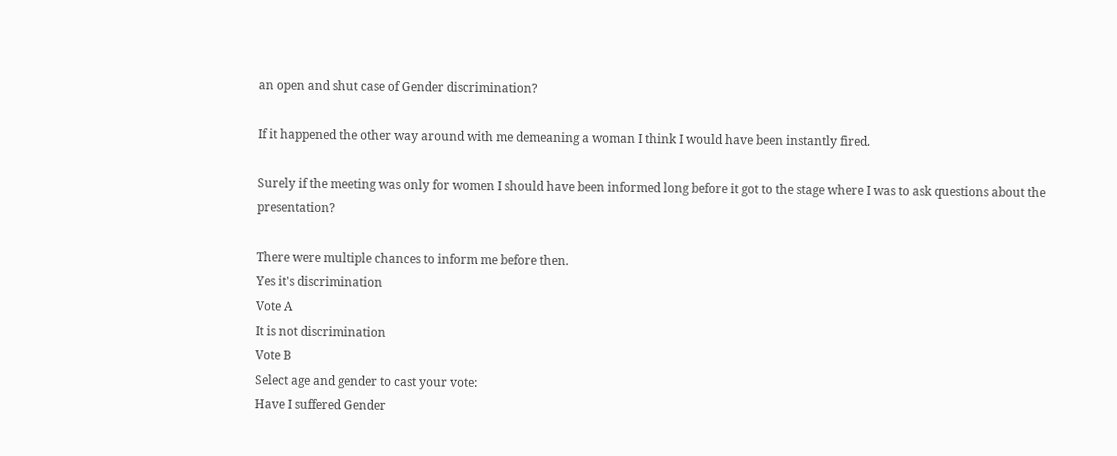an open and shut case of Gender discrimination?

If it happened the other way around with me demeaning a woman I think I would have been instantly fired.

Surely if the meeting was only for women I should have been informed long before it got to the stage where I was to ask questions about the presentation?

There were multiple chances to inform me before then.
Yes it's discrimination
Vote A
It is not discrimination
Vote B
Select age and gender to cast your vote:
Have I suffered Gender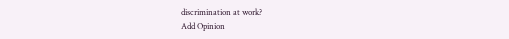discrimination at work?
Add Opinion